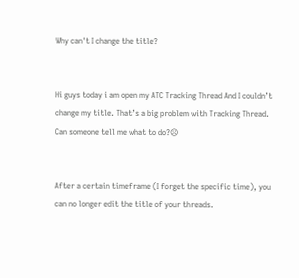Why can't I change the title?


Hi guys today i am open my ATC Tracking Thread And I couldn’t change my title. That’s a big problem with Tracking Thread. Can someone tell me what to do?☹


After a certain timeframe (I forget the specific time), you can no longer edit the title of your threads.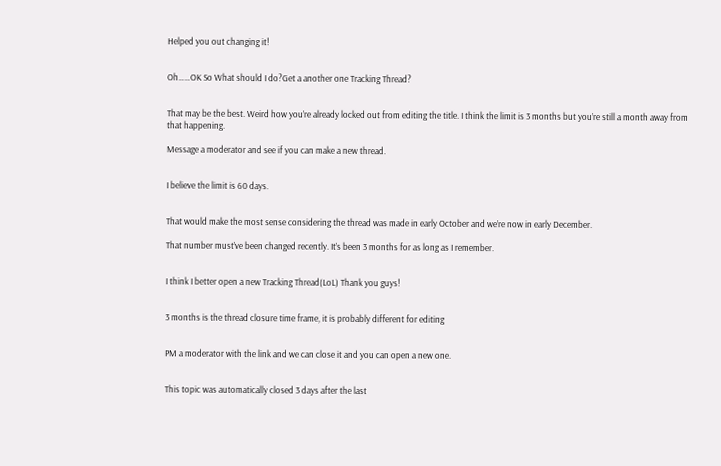Helped you out changing it!


Oh……OK So What should I do?Get a another one Tracking Thread?


That may be the best. Weird how you’re already locked out from editing the title. I think the limit is 3 months but you’re still a month away from that happening.

Message a moderator and see if you can make a new thread.


I believe the limit is 60 days.


That would make the most sense considering the thread was made in early October and we’re now in early December.

That number must’ve been changed recently. It’s been 3 months for as long as I remember.


I think I better open a new Tracking Thread(LoL) Thank you guys!


3 months is the thread closure time frame, it is probably different for editing


PM a moderator with the link and we can close it and you can open a new one.


This topic was automatically closed 3 days after the last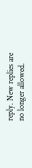reply. New replies are no longer allowed.